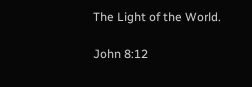The Light of the World.

John 8:12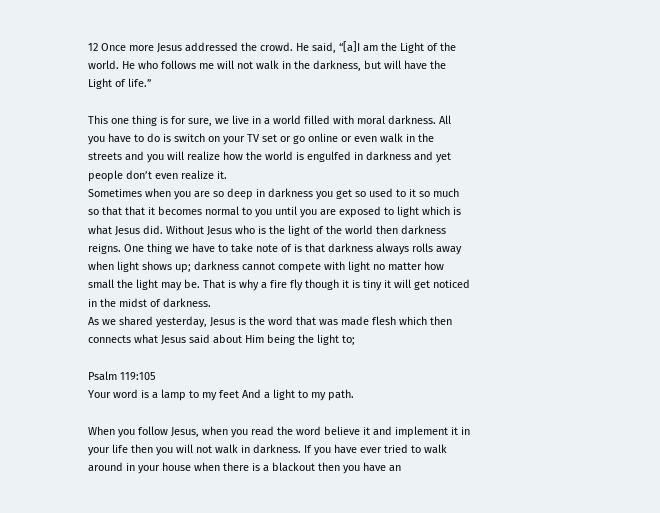12 Once more Jesus addressed the crowd. He said, “[a]I am the Light of the world. He who follows me will not walk in the darkness, but will have the Light of life.”

This one thing is for sure, we live in a world filled with moral darkness. All you have to do is switch on your TV set or go online or even walk in the streets and you will realize how the world is engulfed in darkness and yet people don’t even realize it.
Sometimes when you are so deep in darkness you get so used to it so much so that that it becomes normal to you until you are exposed to light which is what Jesus did. Without Jesus who is the light of the world then darkness reigns. One thing we have to take note of is that darkness always rolls away when light shows up; darkness cannot compete with light no matter how small the light may be. That is why a fire fly though it is tiny it will get noticed in the midst of darkness.
As we shared yesterday, Jesus is the word that was made flesh which then connects what Jesus said about Him being the light to;

Psalm 119:105
Your word is a lamp to my feet And a light to my path.

When you follow Jesus, when you read the word believe it and implement it in your life then you will not walk in darkness. If you have ever tried to walk around in your house when there is a blackout then you have an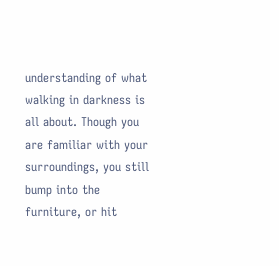understanding of what walking in darkness is all about. Though you are familiar with your surroundings, you still bump into the furniture, or hit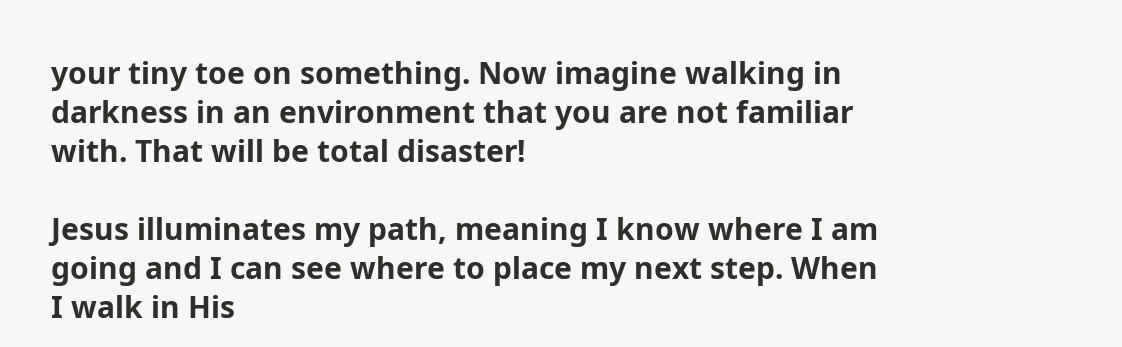your tiny toe on something. Now imagine walking in darkness in an environment that you are not familiar with. That will be total disaster!

Jesus illuminates my path, meaning I know where I am going and I can see where to place my next step. When I walk in His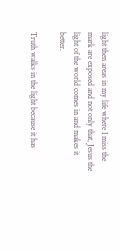light then areas in my life where I miss the mark are exposed and not only that, Jesus the light of the world comes in and makes it better.

Truth walks in the light because it has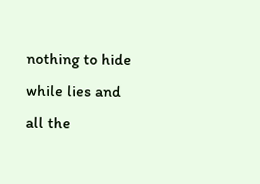nothing to hide while lies and all the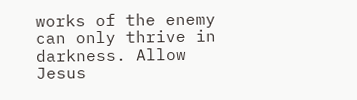works of the enemy can only thrive in darkness. Allow Jesus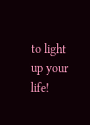to light up your life!